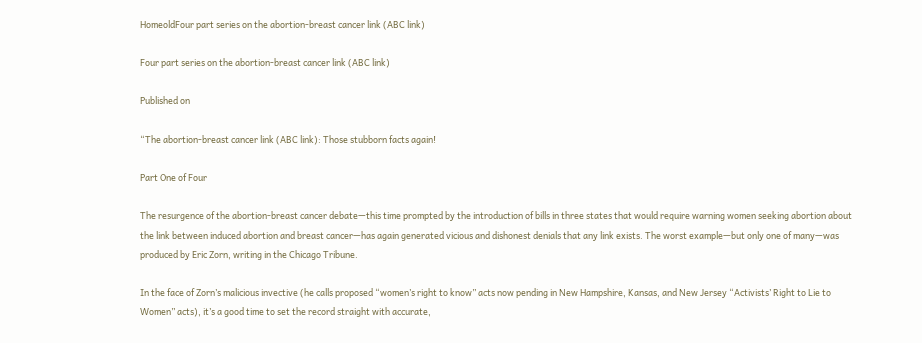HomeoldFour part series on the abortion-breast cancer link (ABC link)

Four part series on the abortion-breast cancer link (ABC link)

Published on

“The abortion-breast cancer link (ABC link): Those stubborn facts again!

Part One of Four

The resurgence of the abortion-breast cancer debate—this time prompted by the introduction of bills in three states that would require warning women seeking abortion about the link between induced abortion and breast cancer—has again generated vicious and dishonest denials that any link exists. The worst example—but only one of many—was produced by Eric Zorn, writing in the Chicago Tribune.

In the face of Zorn’s malicious invective (he calls proposed “women’s right to know” acts now pending in New Hampshire, Kansas, and New Jersey “Activists’ Right to Lie to Women” acts), it’s a good time to set the record straight with accurate,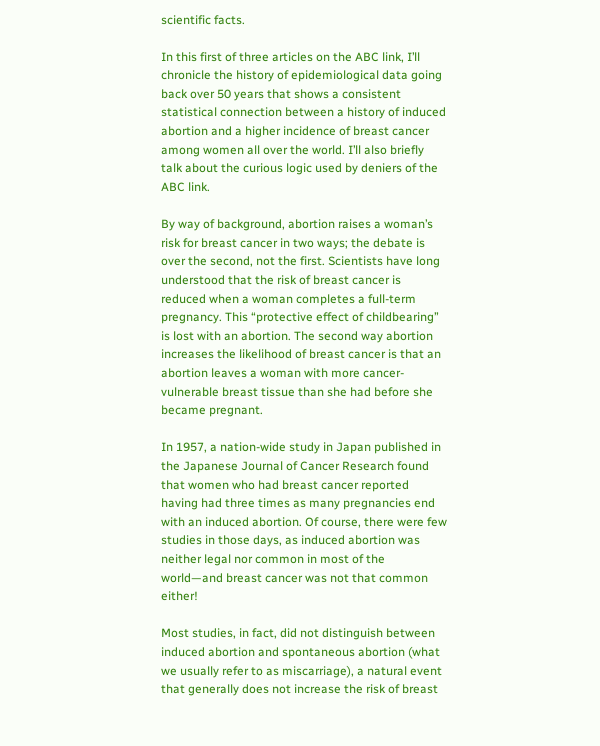scientific facts.

In this first of three articles on the ABC link, I’ll chronicle the history of epidemiological data going back over 50 years that shows a consistent statistical connection between a history of induced abortion and a higher incidence of breast cancer among women all over the world. I’ll also briefly talk about the curious logic used by deniers of the ABC link.

By way of background, abortion raises a woman’s risk for breast cancer in two ways; the debate is over the second, not the first. Scientists have long understood that the risk of breast cancer is reduced when a woman completes a full-term pregnancy. This “protective effect of childbearing” is lost with an abortion. The second way abortion increases the likelihood of breast cancer is that an abortion leaves a woman with more cancer-vulnerable breast tissue than she had before she became pregnant.

In 1957, a nation-wide study in Japan published in  the Japanese Journal of Cancer Research found that women who had breast cancer reported having had three times as many pregnancies end with an induced abortion. Of course, there were few studies in those days, as induced abortion was neither legal nor common in most of the world—and breast cancer was not that common either!

Most studies, in fact, did not distinguish between induced abortion and spontaneous abortion (what we usually refer to as miscarriage), a natural event that generally does not increase the risk of breast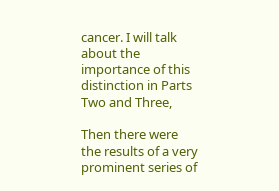cancer. I will talk about the importance of this distinction in Parts Two and Three,

Then there were the results of a very prominent series of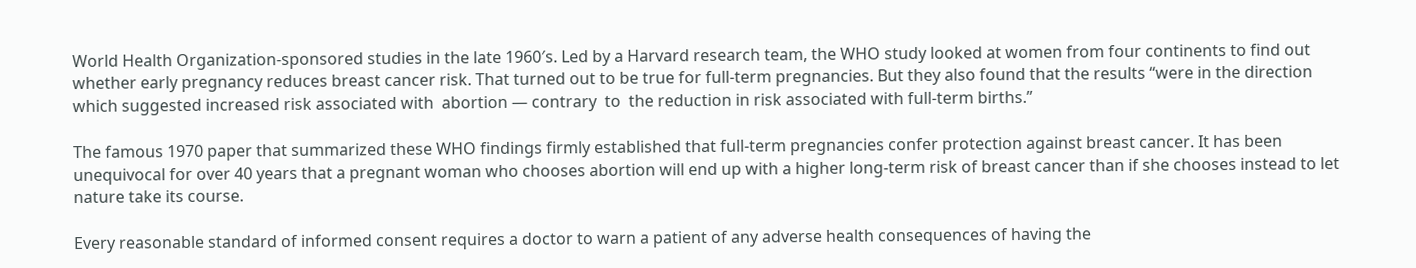World Health Organization-sponsored studies in the late 1960′s. Led by a Harvard research team, the WHO study looked at women from four continents to find out whether early pregnancy reduces breast cancer risk. That turned out to be true for full-term pregnancies. But they also found that the results “were in the direction which suggested increased risk associated with  abortion — contrary  to  the reduction in risk associated with full-term births.”

The famous 1970 paper that summarized these WHO findings firmly established that full-term pregnancies confer protection against breast cancer. It has been unequivocal for over 40 years that a pregnant woman who chooses abortion will end up with a higher long-term risk of breast cancer than if she chooses instead to let nature take its course.

Every reasonable standard of informed consent requires a doctor to warn a patient of any adverse health consequences of having the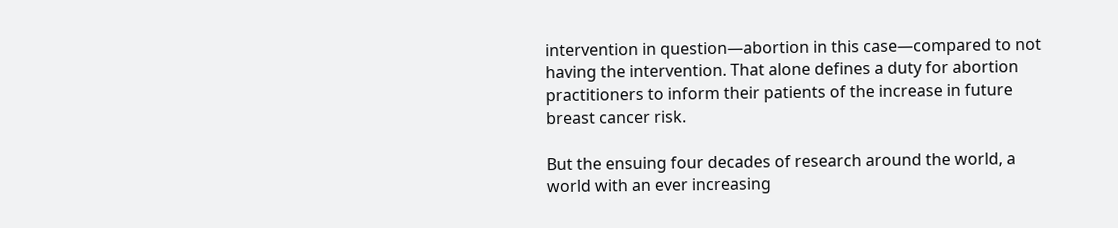intervention in question—abortion in this case—compared to not having the intervention. That alone defines a duty for abortion practitioners to inform their patients of the increase in future breast cancer risk.

But the ensuing four decades of research around the world, a world with an ever increasing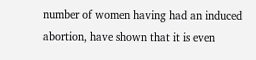number of women having had an induced abortion, have shown that it is even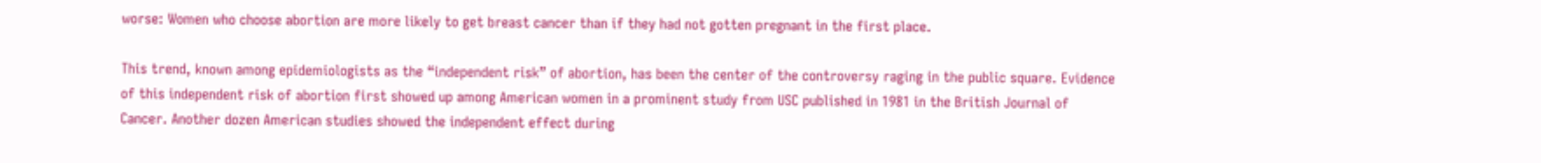worse: Women who choose abortion are more likely to get breast cancer than if they had not gotten pregnant in the first place.

This trend, known among epidemiologists as the “independent risk” of abortion, has been the center of the controversy raging in the public square. Evidence of this independent risk of abortion first showed up among American women in a prominent study from USC published in 1981 in the British Journal of Cancer. Another dozen American studies showed the independent effect during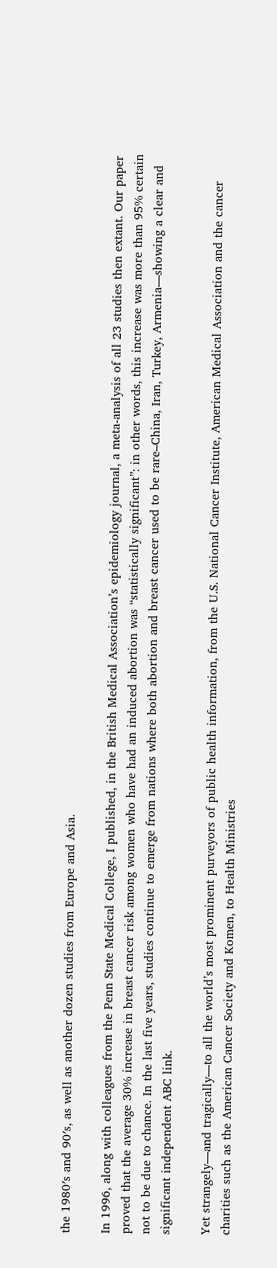the 1980′s and 90′s, as well as another dozen studies from Europe and Asia.

In 1996, along with colleagues from the Penn State Medical College, I published, in the British Medical Association’s epidemiology journal, a meta-analysis of all 23 studies then extant. Our paper proved that the average 30% increase in breast cancer risk among women who have had an induced abortion was “statistically significant”: in other words, this increase was more than 95% certain not to be due to chance. In the last five years, studies continue to emerge from nations where both abortion and breast cancer used to be rare–China, Iran, Turkey, Armenia—showing a clear and significant independent ABC link.

Yet strangely—and tragically—to all the world’s most prominent purveyors of public health information, from the U.S. National Cancer Institute, American Medical Association and the cancer charities such as the American Cancer Society and Komen, to Health Ministries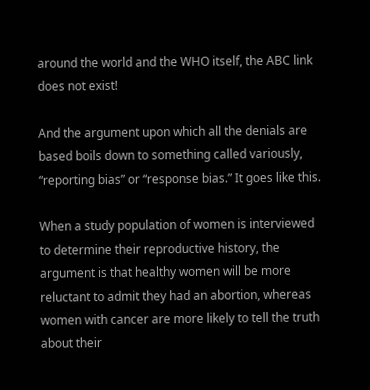around the world and the WHO itself, the ABC link does not exist!

And the argument upon which all the denials are based boils down to something called variously, “reporting bias” or “response bias.” It goes like this.

When a study population of women is interviewed to determine their reproductive history, the argument is that healthy women will be more reluctant to admit they had an abortion, whereas women with cancer are more likely to tell the truth about their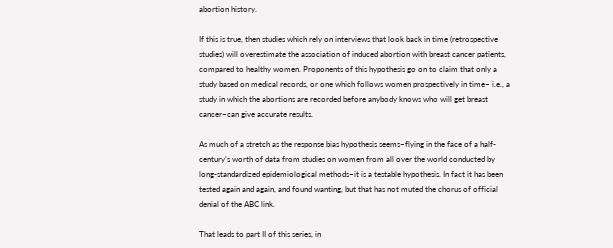abortion history.

If this is true, then studies which rely on interviews that look back in time (retrospective studies) will overestimate the association of induced abortion with breast cancer patients, compared to healthy women. Proponents of this hypothesis go on to claim that only a study based on medical records, or one which follows women prospectively in time– i.e., a study in which the abortions are recorded before anybody knows who will get breast cancer–can give accurate results.

As much of a stretch as the response bias hypothesis seems–flying in the face of a half-century’s worth of data from studies on women from all over the world conducted by long-standardized epidemiological methods–it is a testable hypothesis. In fact it has been tested again and again, and found wanting, but that has not muted the chorus of official denial of the ABC link.

That leads to part II of this series, in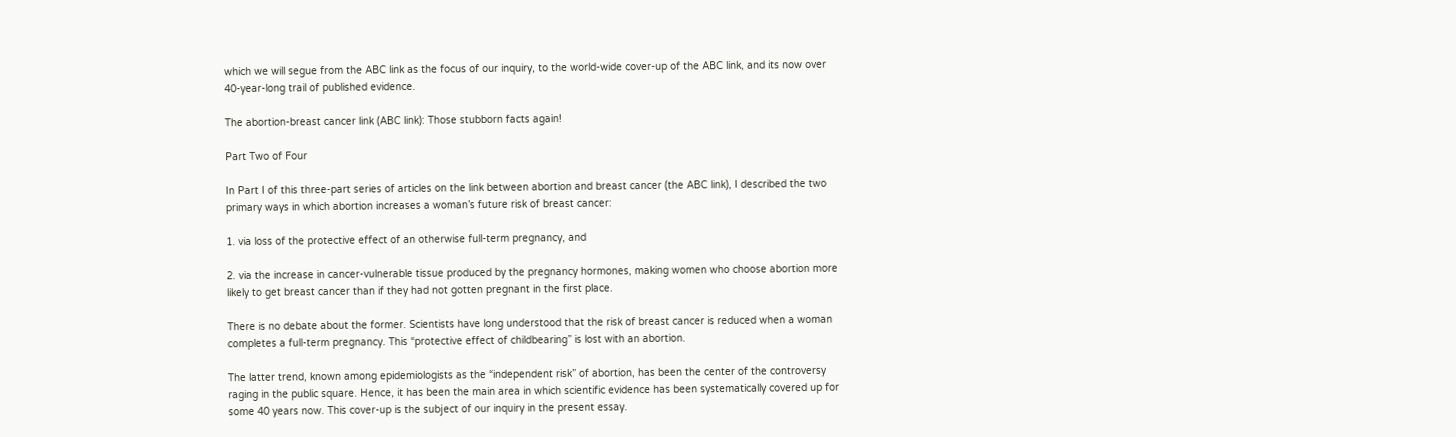which we will segue from the ABC link as the focus of our inquiry, to the world-wide cover-up of the ABC link, and its now over 40-year-long trail of published evidence.

The abortion-breast cancer link (ABC link): Those stubborn facts again!

Part Two of Four

In Part I of this three-part series of articles on the link between abortion and breast cancer (the ABC link), I described the two primary ways in which abortion increases a woman’s future risk of breast cancer:

1. via loss of the protective effect of an otherwise full-term pregnancy, and

2. via the increase in cancer-vulnerable tissue produced by the pregnancy hormones, making women who choose abortion more likely to get breast cancer than if they had not gotten pregnant in the first place.

There is no debate about the former. Scientists have long understood that the risk of breast cancer is reduced when a woman completes a full-term pregnancy. This “protective effect of childbearing” is lost with an abortion.

The latter trend, known among epidemiologists as the “independent risk” of abortion, has been the center of the controversy raging in the public square. Hence, it has been the main area in which scientific evidence has been systematically covered up for some 40 years now. This cover-up is the subject of our inquiry in the present essay.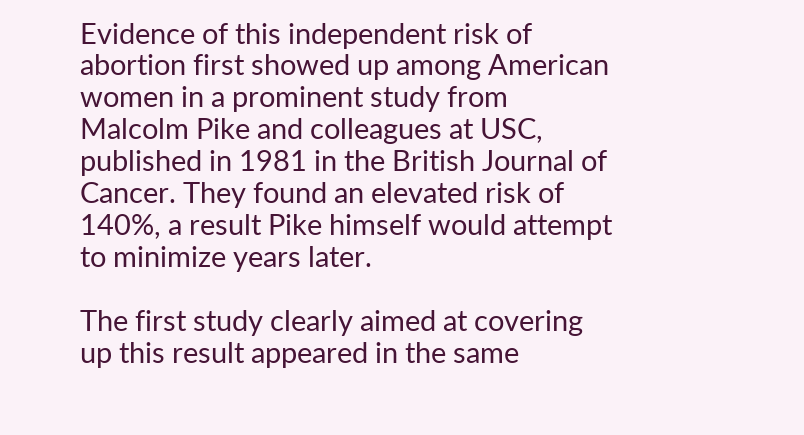Evidence of this independent risk of abortion first showed up among American women in a prominent study from Malcolm Pike and colleagues at USC, published in 1981 in the British Journal of Cancer. They found an elevated risk of 140%, a result Pike himself would attempt to minimize years later.

The first study clearly aimed at covering up this result appeared in the same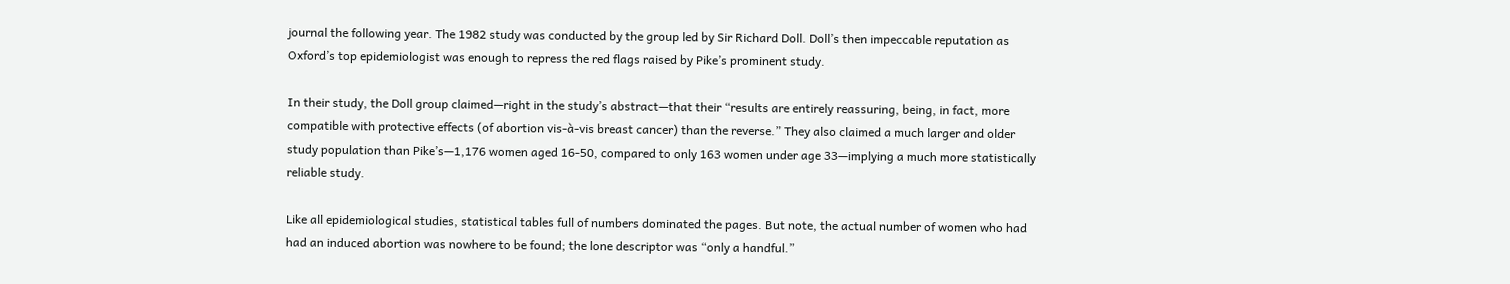journal the following year. The 1982 study was conducted by the group led by Sir Richard Doll. Doll’s then impeccable reputation as Oxford’s top epidemiologist was enough to repress the red flags raised by Pike’s prominent study.

In their study, the Doll group claimed—right in the study’s abstract—that their “results are entirely reassuring, being, in fact, more compatible with protective effects (of abortion vis-à-vis breast cancer) than the reverse.” They also claimed a much larger and older study population than Pike’s—1,176 women aged 16-50, compared to only 163 women under age 33—implying a much more statistically reliable study.

Like all epidemiological studies, statistical tables full of numbers dominated the pages. But note, the actual number of women who had had an induced abortion was nowhere to be found; the lone descriptor was “only a handful.”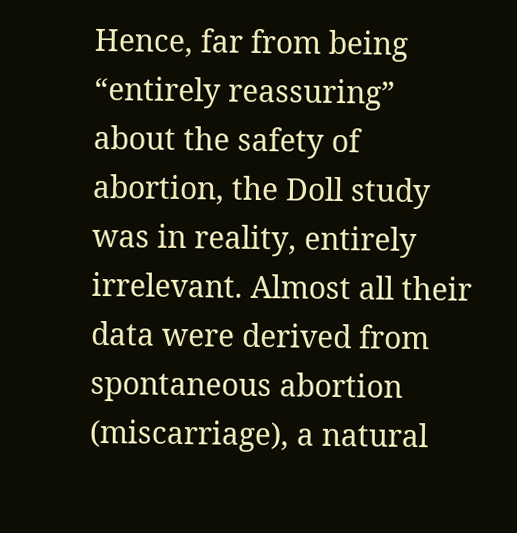Hence, far from being “entirely reassuring” about the safety of abortion, the Doll study was in reality, entirely irrelevant. Almost all their data were derived from spontaneous abortion (miscarriage), a natural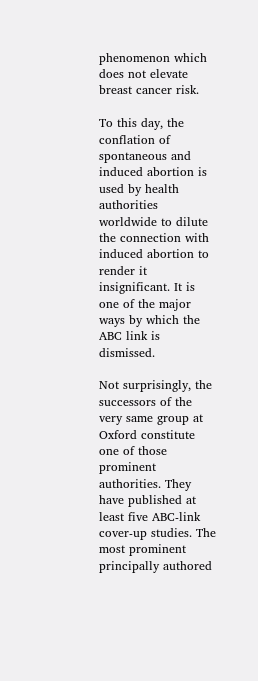phenomenon which does not elevate breast cancer risk.

To this day, the conflation of spontaneous and induced abortion is used by health authorities worldwide to dilute the connection with induced abortion to render it insignificant. It is one of the major ways by which the ABC link is dismissed.

Not surprisingly, the successors of the very same group at Oxford constitute one of those prominent authorities. They have published at least five ABC-link cover-up studies. The most prominent principally authored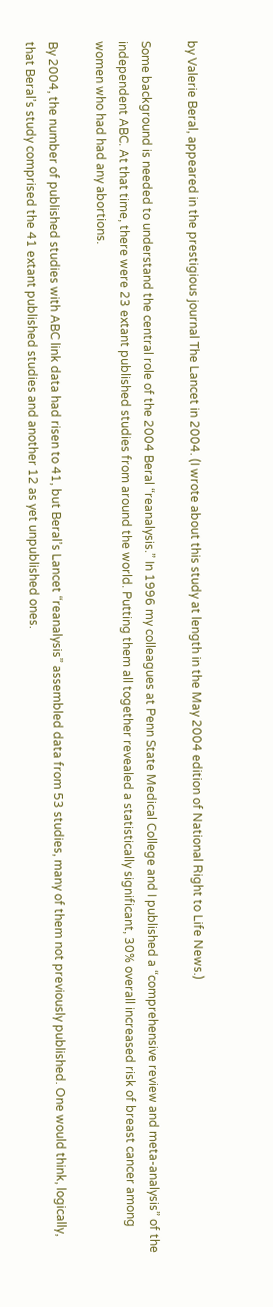by Valerie Beral, appeared in the prestigious journal The Lancet in 2004. (I wrote about this study at length in the May 2004 edition of National Right to Life News.)

Some background is needed to understand the central role of the 2004 Beral “reanalysis.” In 1996 my colleagues at Penn State Medical College and I published a “comprehensive review and meta-analysis” of the independent ABC. At that time, there were 23 extant published studies from around the world. Putting them all together revealed a statistically significant, 30% overall increased risk of breast cancer among women who had had any abortions.

By 2004, the number of published studies with ABC link data had risen to 41, but Beral’s Lancet “reanalysis” assembled data from 53 studies, many of them not previously published. One would think, logically, that Beral’s study comprised the 41 extant published studies and another 12 as yet unpublished ones.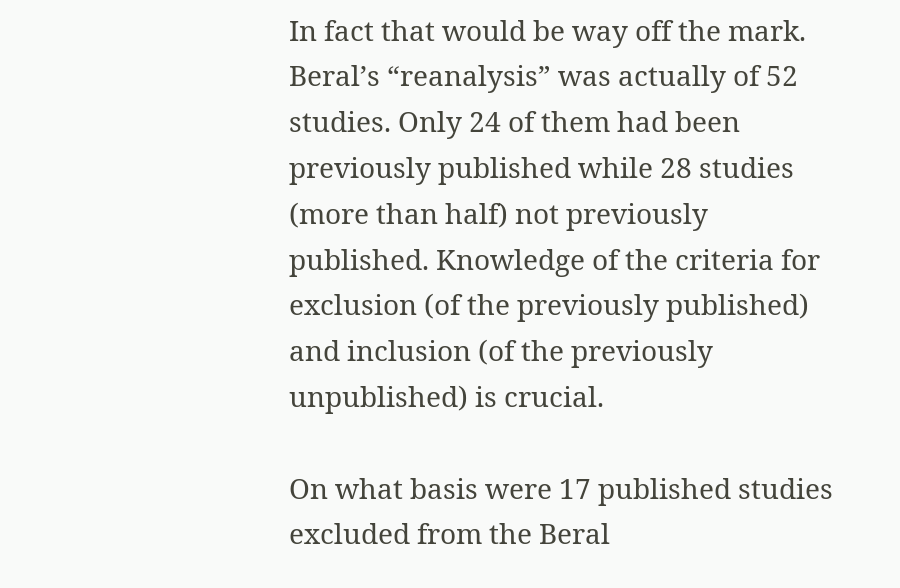In fact that would be way off the mark. Beral’s “reanalysis” was actually of 52 studies. Only 24 of them had been previously published while 28 studies (more than half) not previously published. Knowledge of the criteria for exclusion (of the previously published) and inclusion (of the previously unpublished) is crucial.

On what basis were 17 published studies excluded from the Beral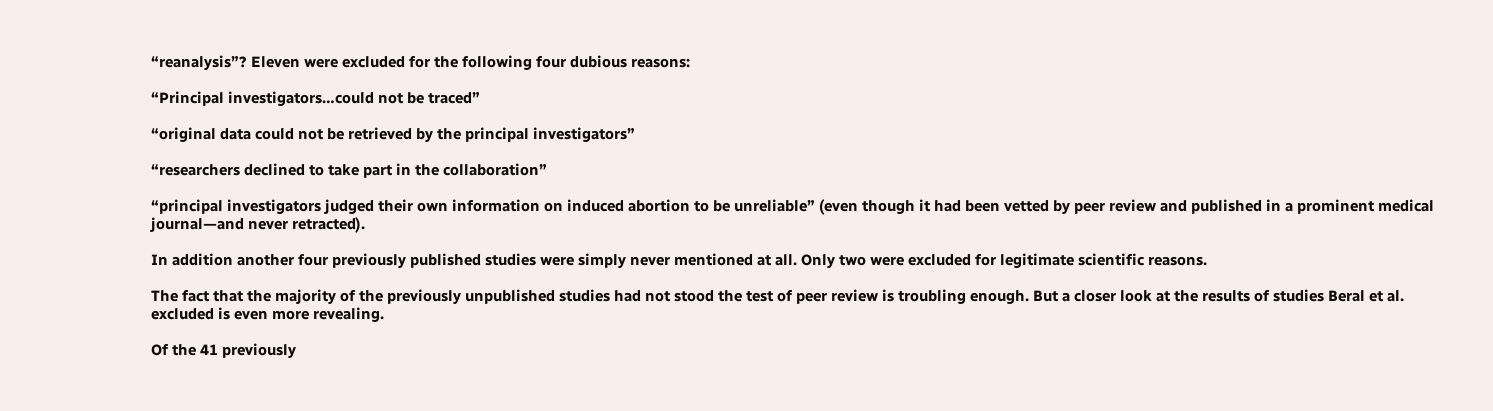“reanalysis”? Eleven were excluded for the following four dubious reasons:

“Principal investigators…could not be traced”

“original data could not be retrieved by the principal investigators”

“researchers declined to take part in the collaboration”

“principal investigators judged their own information on induced abortion to be unreliable” (even though it had been vetted by peer review and published in a prominent medical journal—and never retracted).

In addition another four previously published studies were simply never mentioned at all. Only two were excluded for legitimate scientific reasons.

The fact that the majority of the previously unpublished studies had not stood the test of peer review is troubling enough. But a closer look at the results of studies Beral et al. excluded is even more revealing.

Of the 41 previously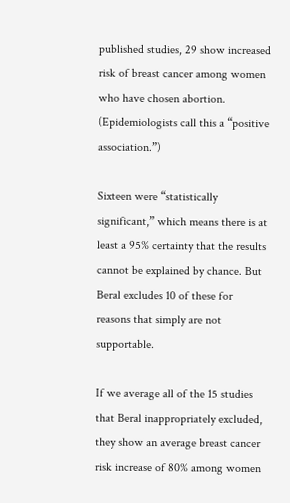published studies, 29 show increased risk of breast cancer among women who have chosen abortion. (Epidemiologists call this a “positive association.”)

Sixteen were “statistically significant,” which means there is at least a 95% certainty that the results cannot be explained by chance. But Beral excludes 10 of these for reasons that simply are not supportable.

If we average all of the 15 studies that Beral inappropriately excluded, they show an average breast cancer risk increase of 80% among women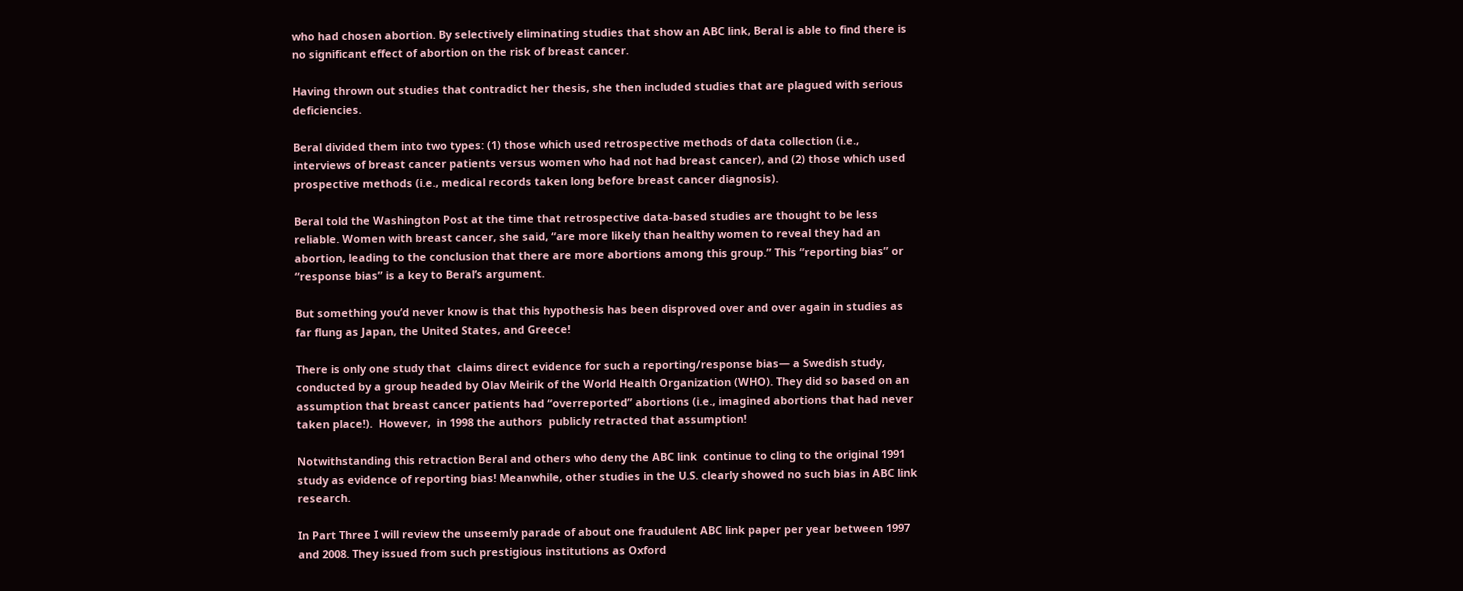who had chosen abortion. By selectively eliminating studies that show an ABC link, Beral is able to find there is no significant effect of abortion on the risk of breast cancer.

Having thrown out studies that contradict her thesis, she then included studies that are plagued with serious deficiencies.

Beral divided them into two types: (1) those which used retrospective methods of data collection (i.e., interviews of breast cancer patients versus women who had not had breast cancer), and (2) those which used prospective methods (i.e., medical records taken long before breast cancer diagnosis).

Beral told the Washington Post at the time that retrospective data-based studies are thought to be less reliable. Women with breast cancer, she said, “are more likely than healthy women to reveal they had an abortion, leading to the conclusion that there are more abortions among this group.” This “reporting bias” or “response bias” is a key to Beral’s argument.

But something you’d never know is that this hypothesis has been disproved over and over again in studies as far flung as Japan, the United States, and Greece!

There is only one study that  claims direct evidence for such a reporting/response bias— a Swedish study, conducted by a group headed by Olav Meirik of the World Health Organization (WHO). They did so based on an assumption that breast cancer patients had “overreported” abortions (i.e., imagined abortions that had never taken place!).  However,  in 1998 the authors  publicly retracted that assumption!

Notwithstanding this retraction Beral and others who deny the ABC link  continue to cling to the original 1991 study as evidence of reporting bias! Meanwhile, other studies in the U.S. clearly showed no such bias in ABC link research.

In Part Three I will review the unseemly parade of about one fraudulent ABC link paper per year between 1997 and 2008. They issued from such prestigious institutions as Oxford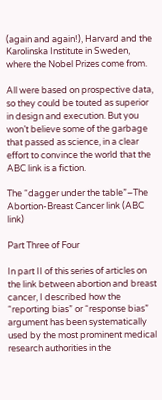(again and again!), Harvard and the Karolinska Institute in Sweden, where the Nobel Prizes come from.

All were based on prospective data, so they could be touted as superior in design and execution. But you won’t believe some of the garbage that passed as science, in a clear effort to convince the world that the ABC link is a fiction.

The “dagger under the table”–The Abortion-Breast Cancer link (ABC link)

Part Three of Four

In part II of this series of articles on the link between abortion and breast cancer, I described how the “reporting bias” or “response bias” argument has been systematically used by the most prominent medical research authorities in the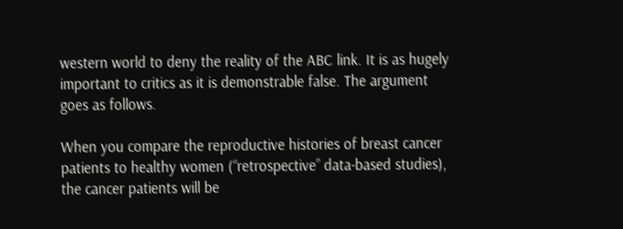western world to deny the reality of the ABC link. It is as hugely important to critics as it is demonstrable false. The argument goes as follows.

When you compare the reproductive histories of breast cancer patients to healthy women (“retrospective” data-based studies), the cancer patients will be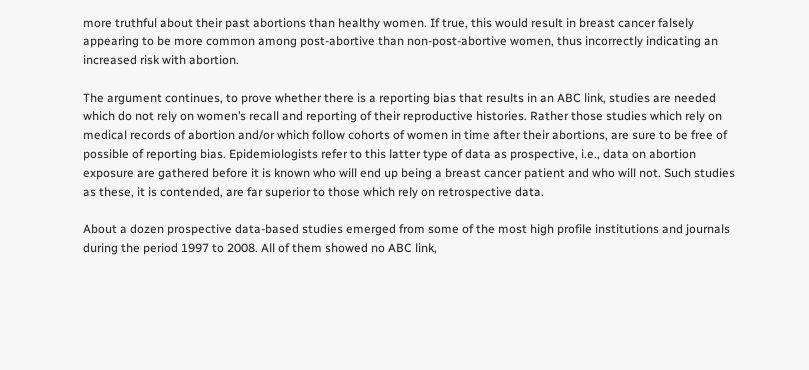more truthful about their past abortions than healthy women. If true, this would result in breast cancer falsely appearing to be more common among post-abortive than non-post-abortive women, thus incorrectly indicating an increased risk with abortion.

The argument continues, to prove whether there is a reporting bias that results in an ABC link, studies are needed which do not rely on women’s recall and reporting of their reproductive histories. Rather those studies which rely on medical records of abortion and/or which follow cohorts of women in time after their abortions, are sure to be free of possible of reporting bias. Epidemiologists refer to this latter type of data as prospective, i.e., data on abortion exposure are gathered before it is known who will end up being a breast cancer patient and who will not. Such studies as these, it is contended, are far superior to those which rely on retrospective data.

About a dozen prospective data-based studies emerged from some of the most high profile institutions and journals during the period 1997 to 2008. All of them showed no ABC link,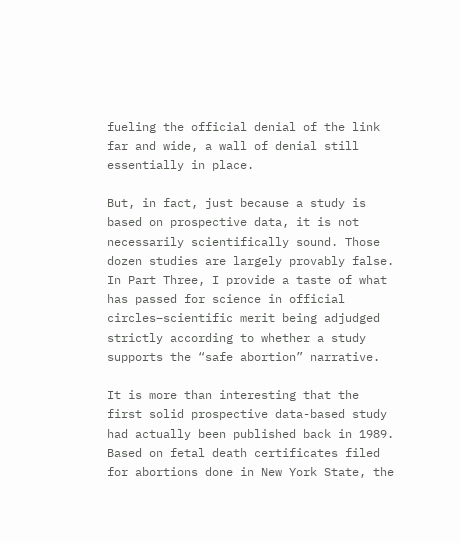fueling the official denial of the link far and wide, a wall of denial still essentially in place.

But, in fact, just because a study is based on prospective data, it is not necessarily scientifically sound. Those dozen studies are largely provably false. In Part Three, I provide a taste of what has passed for science in official circles–scientific merit being adjudged strictly according to whether a study supports the “safe abortion” narrative.

It is more than interesting that the first solid prospective data-based study had actually been published back in 1989. Based on fetal death certificates filed for abortions done in New York State, the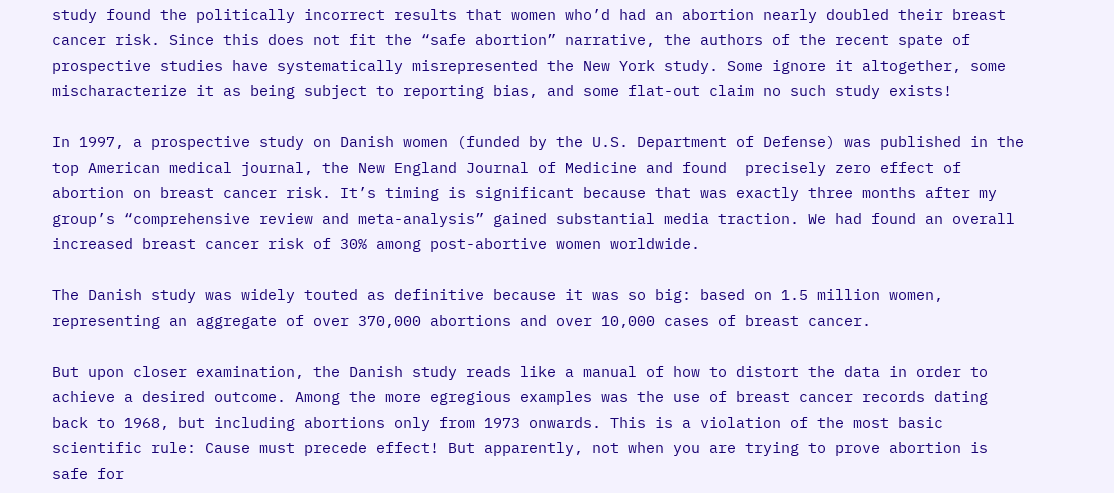study found the politically incorrect results that women who’d had an abortion nearly doubled their breast cancer risk. Since this does not fit the “safe abortion” narrative, the authors of the recent spate of prospective studies have systematically misrepresented the New York study. Some ignore it altogether, some mischaracterize it as being subject to reporting bias, and some flat-out claim no such study exists!

In 1997, a prospective study on Danish women (funded by the U.S. Department of Defense) was published in the top American medical journal, the New England Journal of Medicine and found  precisely zero effect of abortion on breast cancer risk. It’s timing is significant because that was exactly three months after my group’s “comprehensive review and meta-analysis” gained substantial media traction. We had found an overall increased breast cancer risk of 30% among post-abortive women worldwide.

The Danish study was widely touted as definitive because it was so big: based on 1.5 million women, representing an aggregate of over 370,000 abortions and over 10,000 cases of breast cancer.

But upon closer examination, the Danish study reads like a manual of how to distort the data in order to achieve a desired outcome. Among the more egregious examples was the use of breast cancer records dating back to 1968, but including abortions only from 1973 onwards. This is a violation of the most basic scientific rule: Cause must precede effect! But apparently, not when you are trying to prove abortion is safe for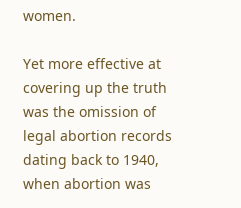women.

Yet more effective at covering up the truth was the omission of legal abortion records dating back to 1940, when abortion was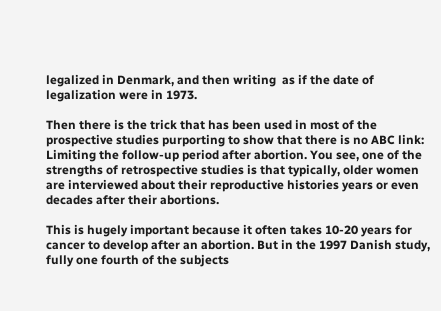legalized in Denmark, and then writing  as if the date of legalization were in 1973.

Then there is the trick that has been used in most of the prospective studies purporting to show that there is no ABC link: Limiting the follow-up period after abortion. You see, one of the strengths of retrospective studies is that typically, older women are interviewed about their reproductive histories years or even decades after their abortions.

This is hugely important because it often takes 10-20 years for cancer to develop after an abortion. But in the 1997 Danish study, fully one fourth of the subjects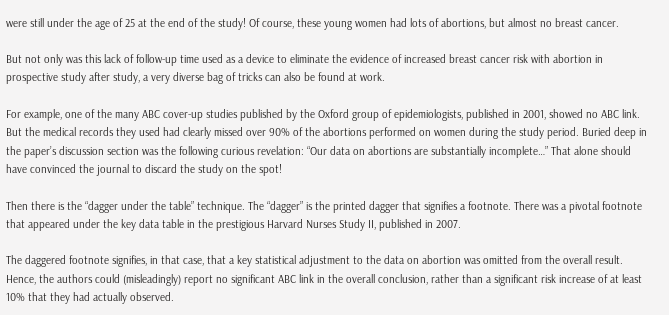were still under the age of 25 at the end of the study! Of course, these young women had lots of abortions, but almost no breast cancer.

But not only was this lack of follow-up time used as a device to eliminate the evidence of increased breast cancer risk with abortion in prospective study after study, a very diverse bag of tricks can also be found at work.

For example, one of the many ABC cover-up studies published by the Oxford group of epidemiologists, published in 2001, showed no ABC link. But the medical records they used had clearly missed over 90% of the abortions performed on women during the study period. Buried deep in the paper’s discussion section was the following curious revelation: “Our data on abortions are substantially incomplete…” That alone should have convinced the journal to discard the study on the spot!

Then there is the “dagger under the table” technique. The “dagger” is the printed dagger that signifies a footnote. There was a pivotal footnote that appeared under the key data table in the prestigious Harvard Nurses Study II, published in 2007.

The daggered footnote signifies, in that case, that a key statistical adjustment to the data on abortion was omitted from the overall result. Hence, the authors could (misleadingly) report no significant ABC link in the overall conclusion, rather than a significant risk increase of at least 10% that they had actually observed.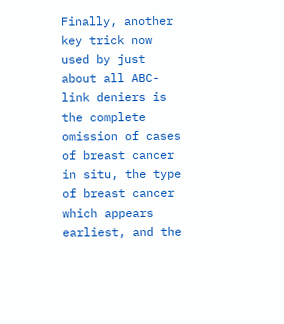Finally, another key trick now used by just about all ABC-link deniers is the complete omission of cases of breast cancer in situ, the type of breast cancer which appears earliest, and the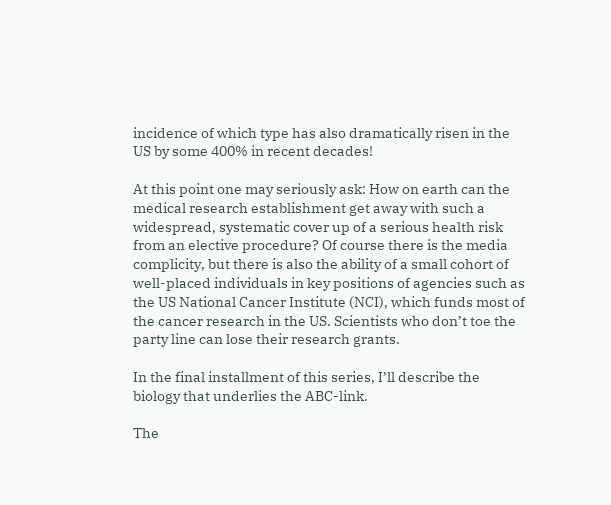incidence of which type has also dramatically risen in the US by some 400% in recent decades!

At this point one may seriously ask: How on earth can the medical research establishment get away with such a widespread, systematic cover up of a serious health risk from an elective procedure? Of course there is the media complicity, but there is also the ability of a small cohort of well-placed individuals in key positions of agencies such as  the US National Cancer Institute (NCI), which funds most of the cancer research in the US. Scientists who don’t toe the party line can lose their research grants.

In the final installment of this series, I’ll describe the biology that underlies the ABC-link.

The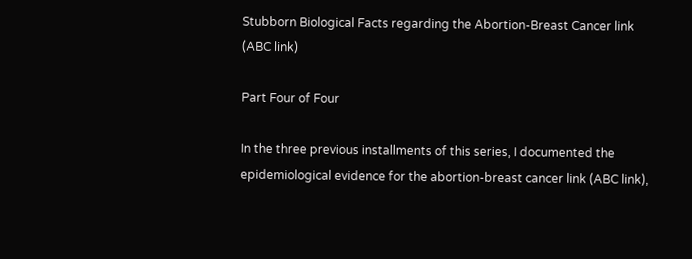Stubborn Biological Facts regarding the Abortion-Breast Cancer link (ABC link)

Part Four of Four

In the three previous installments of this series, I documented the epidemiological evidence for the abortion-breast cancer link (ABC link),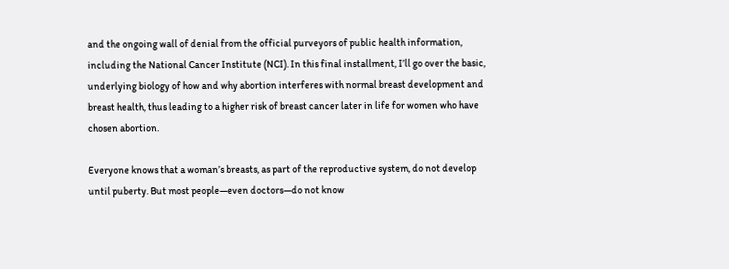and the ongoing wall of denial from the official purveyors of public health information, including the National Cancer Institute (NCI). In this final installment, I’ll go over the basic, underlying biology of how and why abortion interferes with normal breast development and breast health, thus leading to a higher risk of breast cancer later in life for women who have chosen abortion.

Everyone knows that a woman’s breasts, as part of the reproductive system, do not develop until puberty. But most people—even doctors—do not know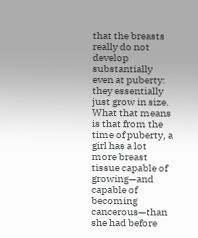that the breasts really do not develop substantially even at puberty: they essentially just grow in size. What that means is that from the time of puberty, a girl has a lot more breast tissue capable of growing—and capable of becoming cancerous—than she had before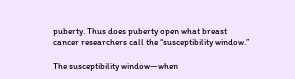puberty. Thus does puberty open what breast cancer researchers call the “susceptibility window.”

The susceptibility window—when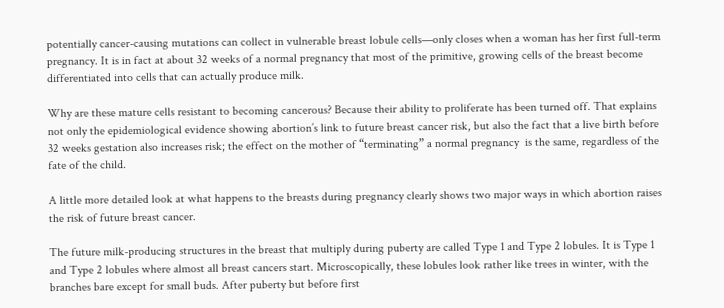potentially cancer-causing mutations can collect in vulnerable breast lobule cells—only closes when a woman has her first full-term pregnancy. It is in fact at about 32 weeks of a normal pregnancy that most of the primitive, growing cells of the breast become differentiated into cells that can actually produce milk.

Why are these mature cells resistant to becoming cancerous? Because their ability to proliferate has been turned off. That explains not only the epidemiological evidence showing abortion’s link to future breast cancer risk, but also the fact that a live birth before 32 weeks gestation also increases risk; the effect on the mother of “terminating” a normal pregnancy  is the same, regardless of the fate of the child.

A little more detailed look at what happens to the breasts during pregnancy clearly shows two major ways in which abortion raises the risk of future breast cancer.

The future milk-producing structures in the breast that multiply during puberty are called Type 1 and Type 2 lobules. It is Type 1 and Type 2 lobules where almost all breast cancers start. Microscopically, these lobules look rather like trees in winter, with the branches bare except for small buds. After puberty but before first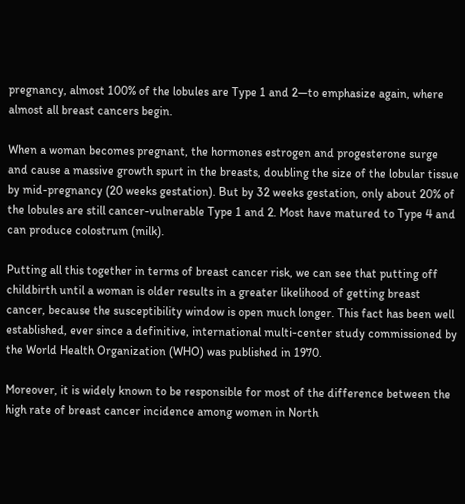pregnancy, almost 100% of the lobules are Type 1 and 2—to emphasize again, where almost all breast cancers begin.

When a woman becomes pregnant, the hormones estrogen and progesterone surge and cause a massive growth spurt in the breasts, doubling the size of the lobular tissue by mid-pregnancy (20 weeks gestation). But by 32 weeks gestation, only about 20% of the lobules are still cancer-vulnerable Type 1 and 2. Most have matured to Type 4 and can produce colostrum (milk).

Putting all this together in terms of breast cancer risk, we can see that putting off childbirth until a woman is older results in a greater likelihood of getting breast cancer, because the susceptibility window is open much longer. This fact has been well established, ever since a definitive, international multi-center study commissioned by the World Health Organization (WHO) was published in 1970.

Moreover, it is widely known to be responsible for most of the difference between the high rate of breast cancer incidence among women in North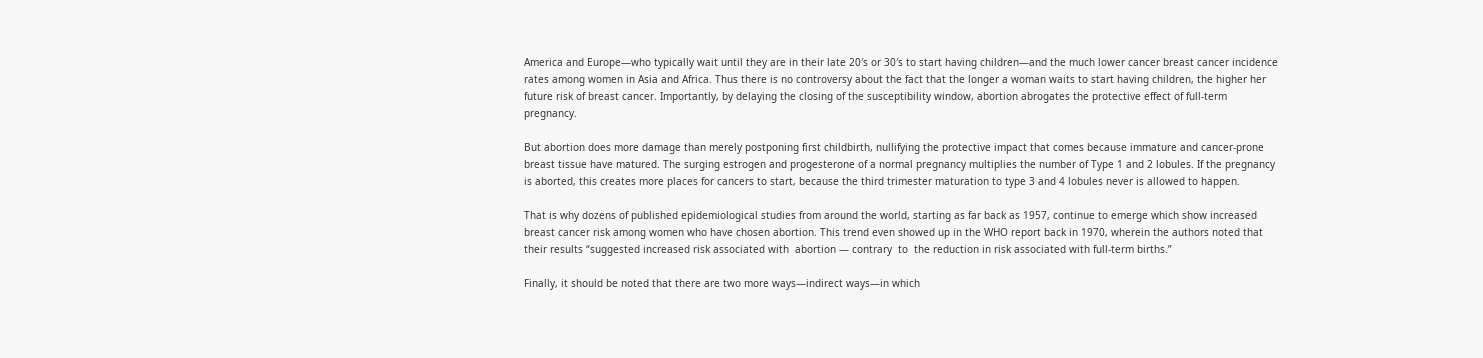America and Europe—who typically wait until they are in their late 20′s or 30′s to start having children—and the much lower cancer breast cancer incidence rates among women in Asia and Africa. Thus there is no controversy about the fact that the longer a woman waits to start having children, the higher her future risk of breast cancer. Importantly, by delaying the closing of the susceptibility window, abortion abrogates the protective effect of full-term pregnancy.

But abortion does more damage than merely postponing first childbirth, nullifying the protective impact that comes because immature and cancer-prone breast tissue have matured. The surging estrogen and progesterone of a normal pregnancy multiplies the number of Type 1 and 2 lobules. If the pregnancy is aborted, this creates more places for cancers to start, because the third trimester maturation to type 3 and 4 lobules never is allowed to happen.

That is why dozens of published epidemiological studies from around the world, starting as far back as 1957, continue to emerge which show increased breast cancer risk among women who have chosen abortion. This trend even showed up in the WHO report back in 1970, wherein the authors noted that their results “suggested increased risk associated with  abortion — contrary  to  the reduction in risk associated with full-term births.”

Finally, it should be noted that there are two more ways—indirect ways—in which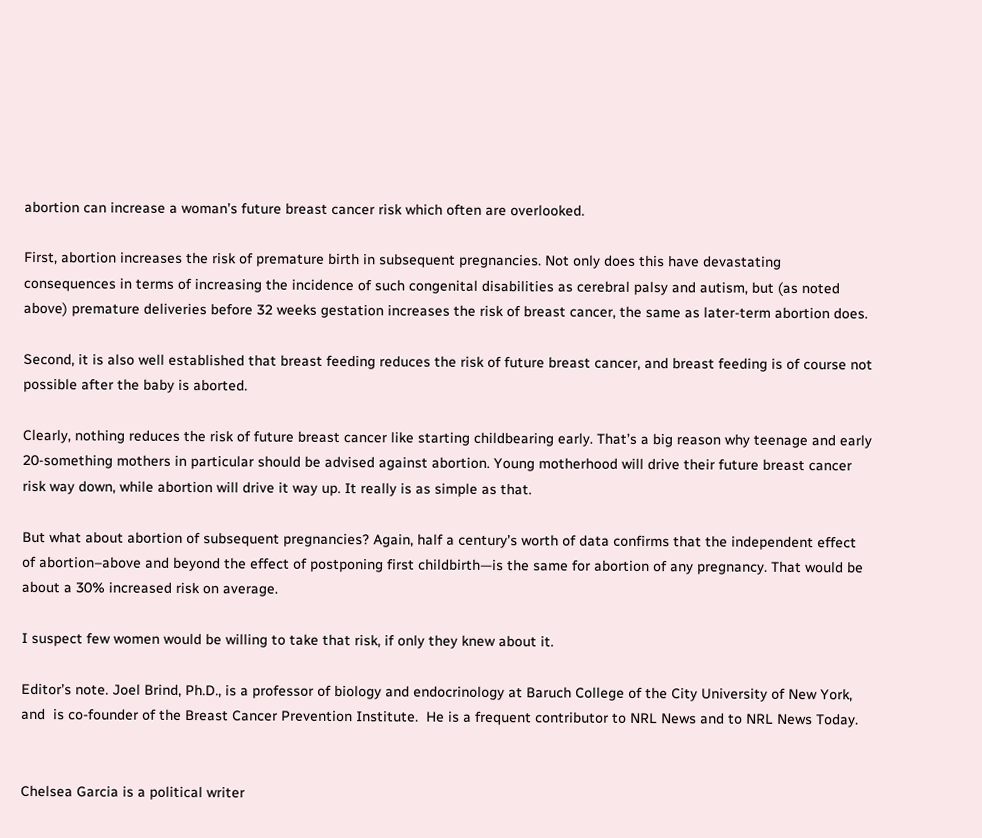abortion can increase a woman’s future breast cancer risk which often are overlooked.

First, abortion increases the risk of premature birth in subsequent pregnancies. Not only does this have devastating consequences in terms of increasing the incidence of such congenital disabilities as cerebral palsy and autism, but (as noted above) premature deliveries before 32 weeks gestation increases the risk of breast cancer, the same as later-term abortion does.

Second, it is also well established that breast feeding reduces the risk of future breast cancer, and breast feeding is of course not possible after the baby is aborted.

Clearly, nothing reduces the risk of future breast cancer like starting childbearing early. That’s a big reason why teenage and early 20-something mothers in particular should be advised against abortion. Young motherhood will drive their future breast cancer risk way down, while abortion will drive it way up. It really is as simple as that.

But what about abortion of subsequent pregnancies? Again, half a century’s worth of data confirms that the independent effect of abortion–above and beyond the effect of postponing first childbirth—is the same for abortion of any pregnancy. That would be about a 30% increased risk on average.

I suspect few women would be willing to take that risk, if only they knew about it.

Editor’s note. Joel Brind, Ph.D., is a professor of biology and endocrinology at Baruch College of the City University of New York, and  is co-founder of the Breast Cancer Prevention Institute.  He is a frequent contributor to NRL News and to NRL News Today.


Chelsea Garcia is a political writer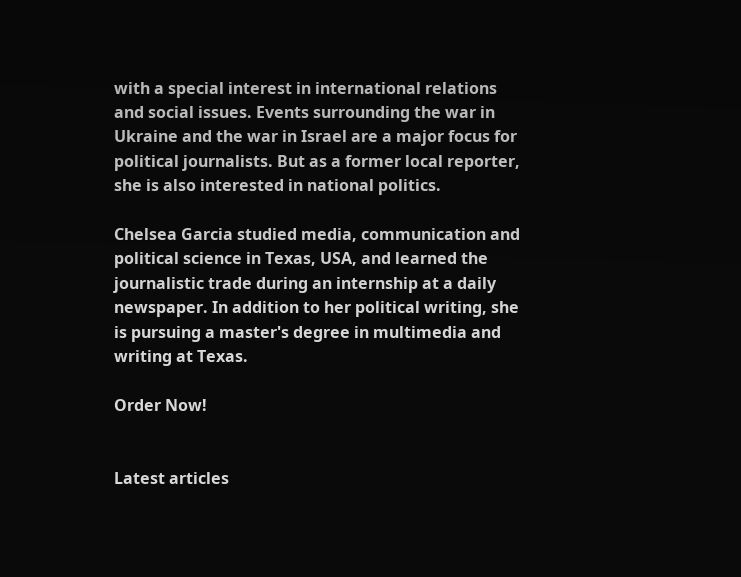with a special interest in international relations and social issues. Events surrounding the war in Ukraine and the war in Israel are a major focus for political journalists. But as a former local reporter, she is also interested in national politics.

Chelsea Garcia studied media, communication and political science in Texas, USA, and learned the journalistic trade during an internship at a daily newspaper. In addition to her political writing, she is pursuing a master's degree in multimedia and writing at Texas.

Order Now!


Latest articles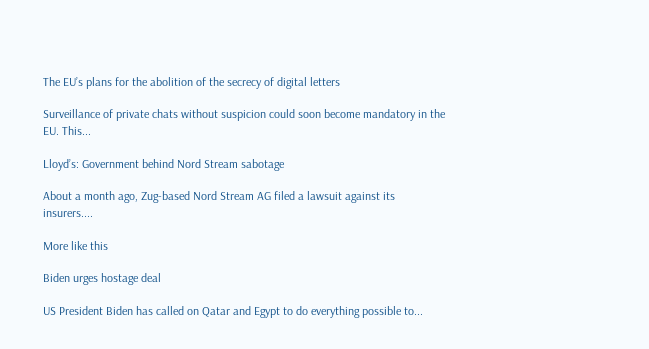The EU’s plans for the abolition of the secrecy of digital letters

Surveillance of private chats without suspicion could soon become mandatory in the EU. This...

Lloyd’s: Government behind Nord Stream sabotage

About a month ago, Zug-based Nord Stream AG filed a lawsuit against its insurers....

More like this

Biden urges hostage deal

US President Biden has called on Qatar and Egypt to do everything possible to...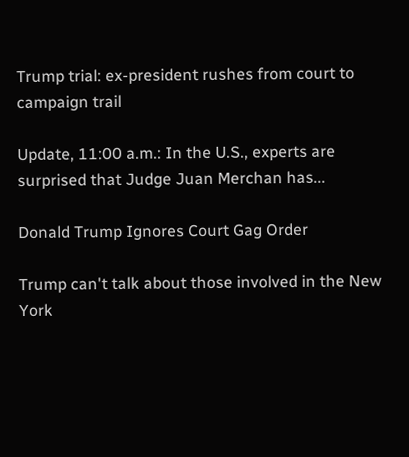Trump trial: ex-president rushes from court to campaign trail

Update, 11:00 a.m.: In the U.S., experts are surprised that Judge Juan Merchan has...

Donald Trump Ignores Court Gag Order

Trump can't talk about those involved in the New York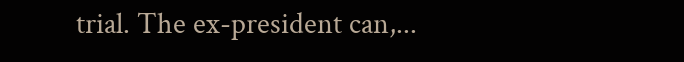trial. The ex-president can,...